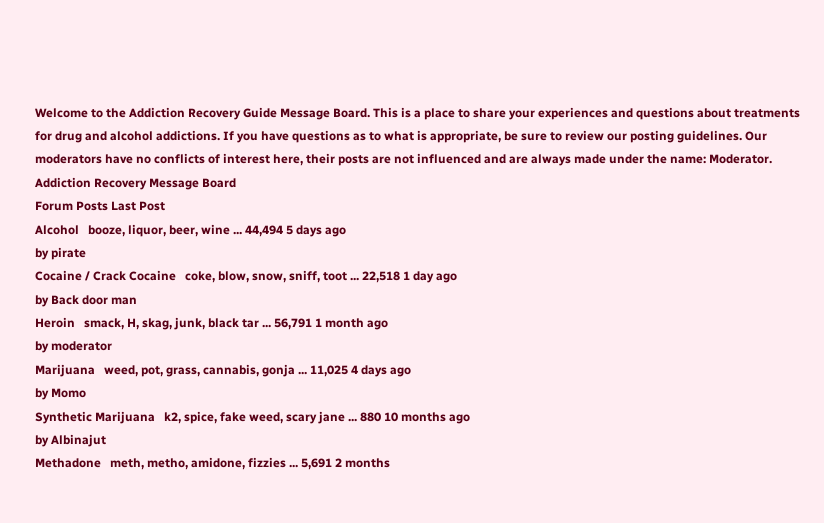Welcome to the Addiction Recovery Guide Message Board. This is a place to share your experiences and questions about treatments for drug and alcohol addictions. If you have questions as to what is appropriate, be sure to review our posting guidelines. Our moderators have no conflicts of interest here, their posts are not influenced and are always made under the name: Moderator.
Addiction Recovery Message Board
Forum Posts Last Post
Alcohol   booze, liquor, beer, wine ... 44,494 5 days ago
by pirate
Cocaine / Crack Cocaine   coke, blow, snow, sniff, toot ... 22,518 1 day ago
by Back door man
Heroin   smack, H, skag, junk, black tar ... 56,791 1 month ago
by moderator
Marijuana   weed, pot, grass, cannabis, gonja ... 11,025 4 days ago
by Momo
Synthetic Marijuana   k2, spice, fake weed, scary jane ... 880 10 months ago
by Albinajut
Methadone   meth, metho, amidone, fizzies ... 5,691 2 months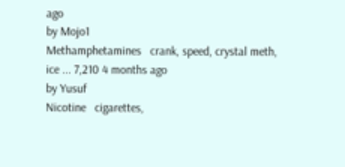ago
by Mojo1
Methamphetamines   crank, speed, crystal meth, ice ... 7,210 4 months ago
by Yusuf
Nicotine   cigarettes,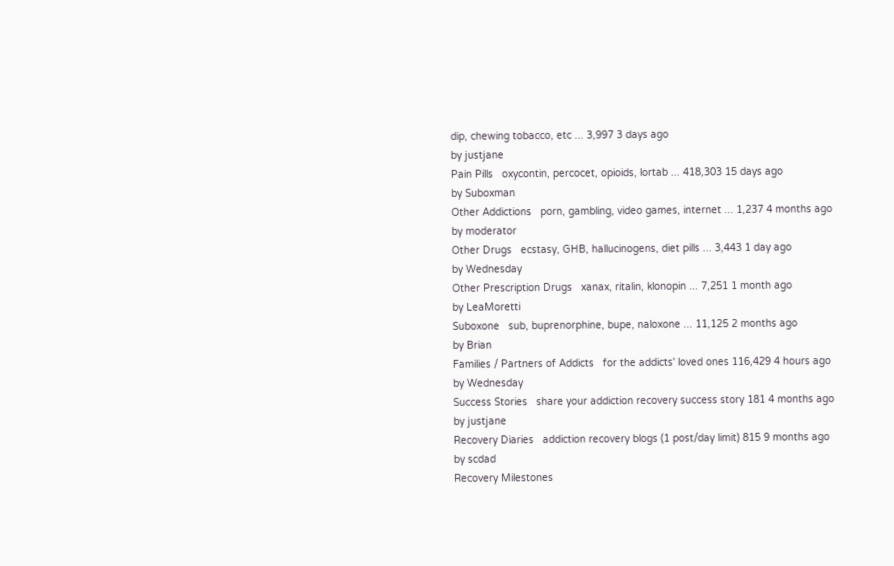dip, chewing tobacco, etc ... 3,997 3 days ago
by justjane
Pain Pills   oxycontin, percocet, opioids, lortab ... 418,303 15 days ago
by Suboxman
Other Addictions   porn, gambling, video games, internet ... 1,237 4 months ago
by moderator
Other Drugs   ecstasy, GHB, hallucinogens, diet pills ... 3,443 1 day ago
by Wednesday
Other Prescription Drugs   xanax, ritalin, klonopin ... 7,251 1 month ago
by LeaMoretti
Suboxone   sub, buprenorphine, bupe, naloxone ... 11,125 2 months ago
by Brian
Families / Partners of Addicts   for the addicts' loved ones 116,429 4 hours ago
by Wednesday
Success Stories   share your addiction recovery success story 181 4 months ago
by justjane
Recovery Diaries   addiction recovery blogs (1 post/day limit) 815 9 months ago
by scdad
Recovery Milestones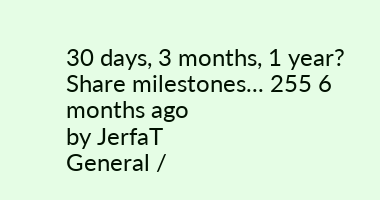30 days, 3 months, 1 year? Share milestones... 255 6 months ago
by JerfaT
General /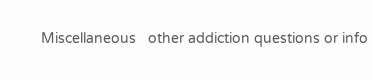Miscellaneous   other addiction questions or info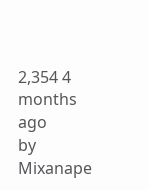2,354 4 months ago
by Mixanape